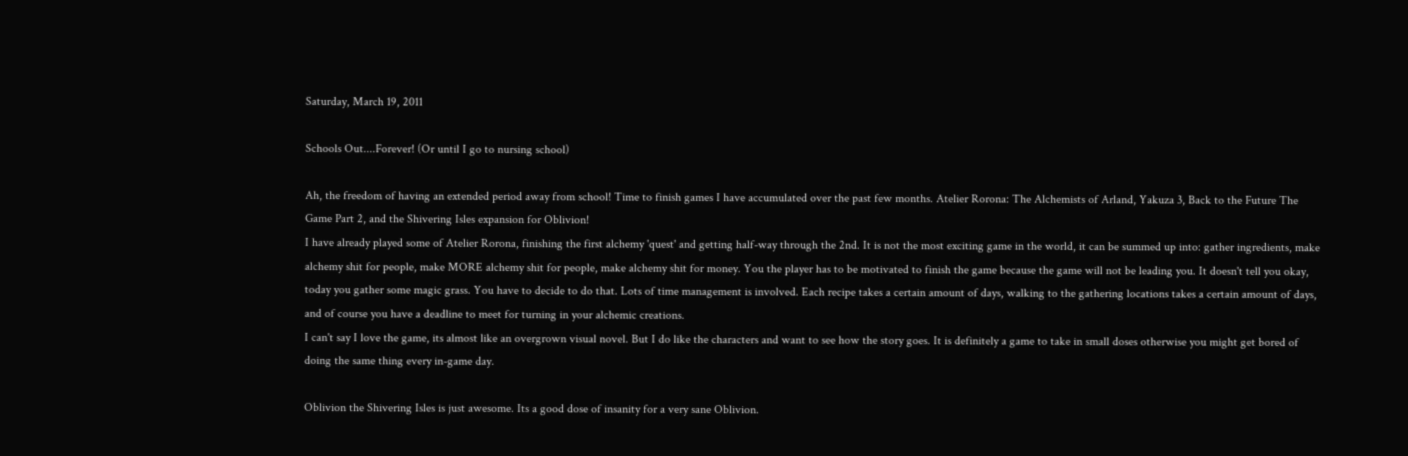Saturday, March 19, 2011

Schools Out....Forever! (Or until I go to nursing school)

Ah, the freedom of having an extended period away from school! Time to finish games I have accumulated over the past few months. Atelier Rorona: The Alchemists of Arland, Yakuza 3, Back to the Future The Game Part 2, and the Shivering Isles expansion for Oblivion!
I have already played some of Atelier Rorona, finishing the first alchemy 'quest' and getting half-way through the 2nd. It is not the most exciting game in the world, it can be summed up into: gather ingredients, make alchemy shit for people, make MORE alchemy shit for people, make alchemy shit for money. You the player has to be motivated to finish the game because the game will not be leading you. It doesn't tell you okay, today you gather some magic grass. You have to decide to do that. Lots of time management is involved. Each recipe takes a certain amount of days, walking to the gathering locations takes a certain amount of days, and of course you have a deadline to meet for turning in your alchemic creations.
I can't say I love the game, its almost like an overgrown visual novel. But I do like the characters and want to see how the story goes. It is definitely a game to take in small doses otherwise you might get bored of doing the same thing every in-game day.

Oblivion the Shivering Isles is just awesome. Its a good dose of insanity for a very sane Oblivion.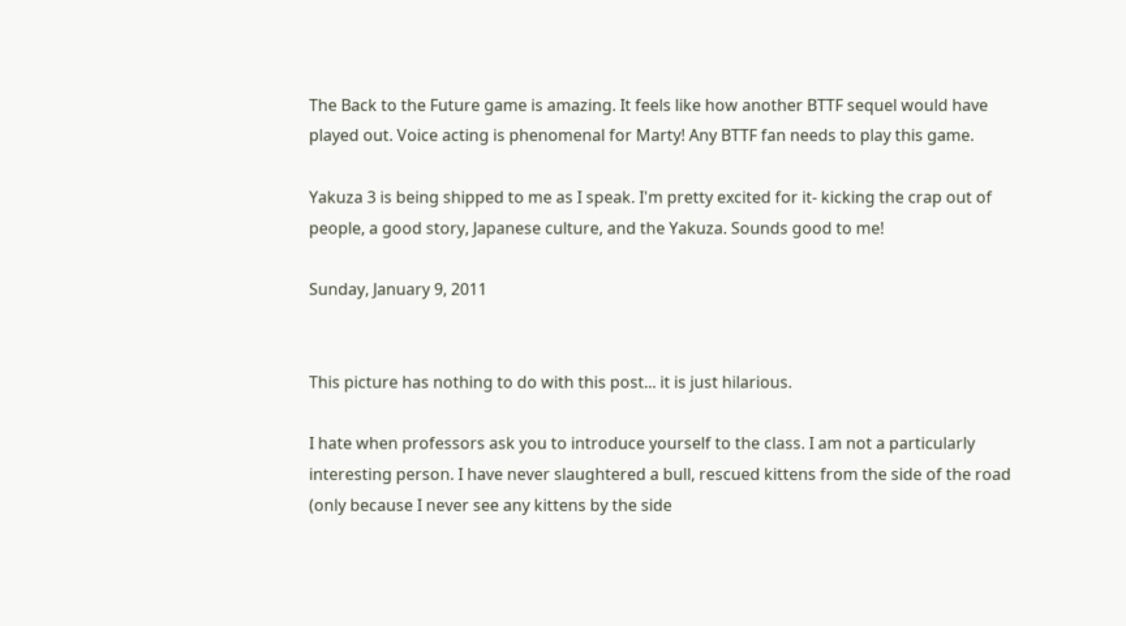The Back to the Future game is amazing. It feels like how another BTTF sequel would have played out. Voice acting is phenomenal for Marty! Any BTTF fan needs to play this game.

Yakuza 3 is being shipped to me as I speak. I'm pretty excited for it- kicking the crap out of people, a good story, Japanese culture, and the Yakuza. Sounds good to me!

Sunday, January 9, 2011


This picture has nothing to do with this post... it is just hilarious.

I hate when professors ask you to introduce yourself to the class. I am not a particularly interesting person. I have never slaughtered a bull, rescued kittens from the side of the road (only because I never see any kittens by the side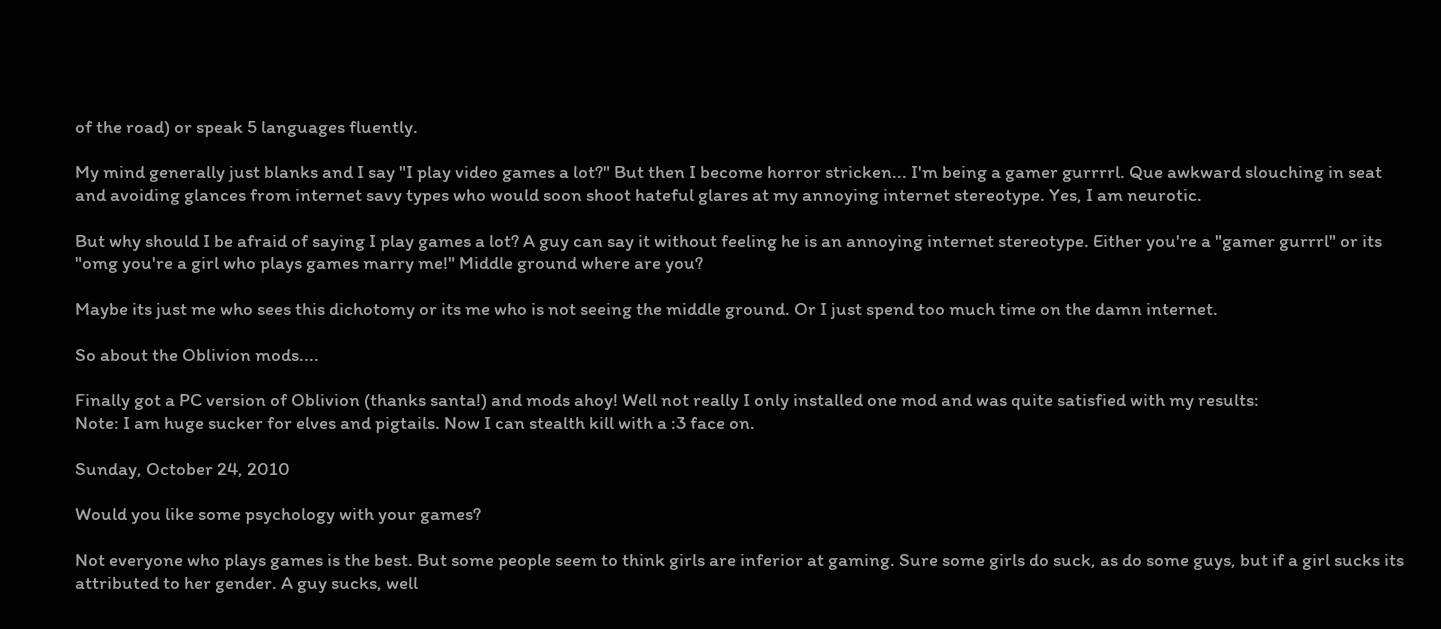of the road) or speak 5 languages fluently.

My mind generally just blanks and I say "I play video games a lot?" But then I become horror stricken... I'm being a gamer gurrrrl. Que awkward slouching in seat and avoiding glances from internet savy types who would soon shoot hateful glares at my annoying internet stereotype. Yes, I am neurotic.

But why should I be afraid of saying I play games a lot? A guy can say it without feeling he is an annoying internet stereotype. Either you're a "gamer gurrrl" or its "omg you're a girl who plays games marry me!" Middle ground where are you?

Maybe its just me who sees this dichotomy or its me who is not seeing the middle ground. Or I just spend too much time on the damn internet.

So about the Oblivion mods....

Finally got a PC version of Oblivion (thanks santa!) and mods ahoy! Well not really I only installed one mod and was quite satisfied with my results:
Note: I am huge sucker for elves and pigtails. Now I can stealth kill with a :3 face on.

Sunday, October 24, 2010

Would you like some psychology with your games?

Not everyone who plays games is the best. But some people seem to think girls are inferior at gaming. Sure some girls do suck, as do some guys, but if a girl sucks its attributed to her gender. A guy sucks, well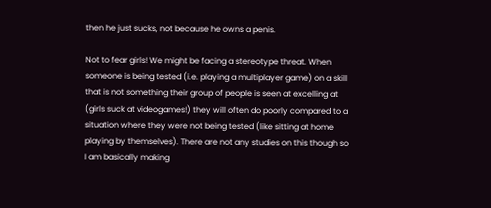then he just sucks, not because he owns a penis.

Not to fear girls! We might be facing a stereotype threat. When someone is being tested (i.e. playing a multiplayer game) on a skill that is not something their group of people is seen at excelling at (girls suck at videogames!) they will often do poorly compared to a situation where they were not being tested (like sitting at home playing by themselves). There are not any studies on this though so I am basically making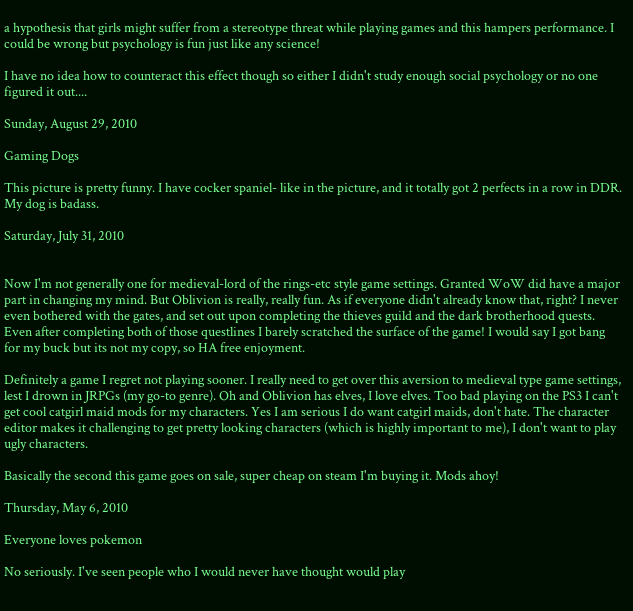a hypothesis that girls might suffer from a stereotype threat while playing games and this hampers performance. I could be wrong but psychology is fun just like any science!

I have no idea how to counteract this effect though so either I didn't study enough social psychology or no one figured it out....

Sunday, August 29, 2010

Gaming Dogs

This picture is pretty funny. I have cocker spaniel- like in the picture, and it totally got 2 perfects in a row in DDR. My dog is badass.

Saturday, July 31, 2010


Now I'm not generally one for medieval-lord of the rings-etc style game settings. Granted WoW did have a major part in changing my mind. But Oblivion is really, really fun. As if everyone didn't already know that, right? I never even bothered with the gates, and set out upon completing the thieves guild and the dark brotherhood quests. Even after completing both of those questlines I barely scratched the surface of the game! I would say I got bang for my buck but its not my copy, so HA free enjoyment.

Definitely a game I regret not playing sooner. I really need to get over this aversion to medieval type game settings, lest I drown in JRPGs (my go-to genre). Oh and Oblivion has elves, I love elves. Too bad playing on the PS3 I can't get cool catgirl maid mods for my characters. Yes I am serious I do want catgirl maids, don't hate. The character editor makes it challenging to get pretty looking characters (which is highly important to me), I don't want to play ugly characters.

Basically the second this game goes on sale, super cheap on steam I'm buying it. Mods ahoy!

Thursday, May 6, 2010

Everyone loves pokemon

No seriously. I've seen people who I would never have thought would play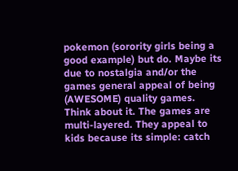pokemon (sorority girls being a good example) but do. Maybe its due to nostalgia and/or the games general appeal of being (AWESOME) quality games.
Think about it. The games are multi-layered. They appeal to kids because its simple: catch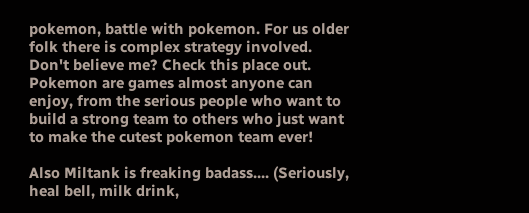pokemon, battle with pokemon. For us older folk there is complex strategy involved. Don't believe me? Check this place out. Pokemon are games almost anyone can enjoy, from the serious people who want to build a strong team to others who just want to make the cutest pokemon team ever!

Also Miltank is freaking badass.... (Seriously, heal bell, milk drink,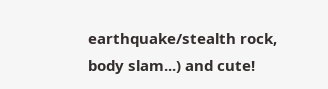earthquake/stealth rock, body slam...) and cute!